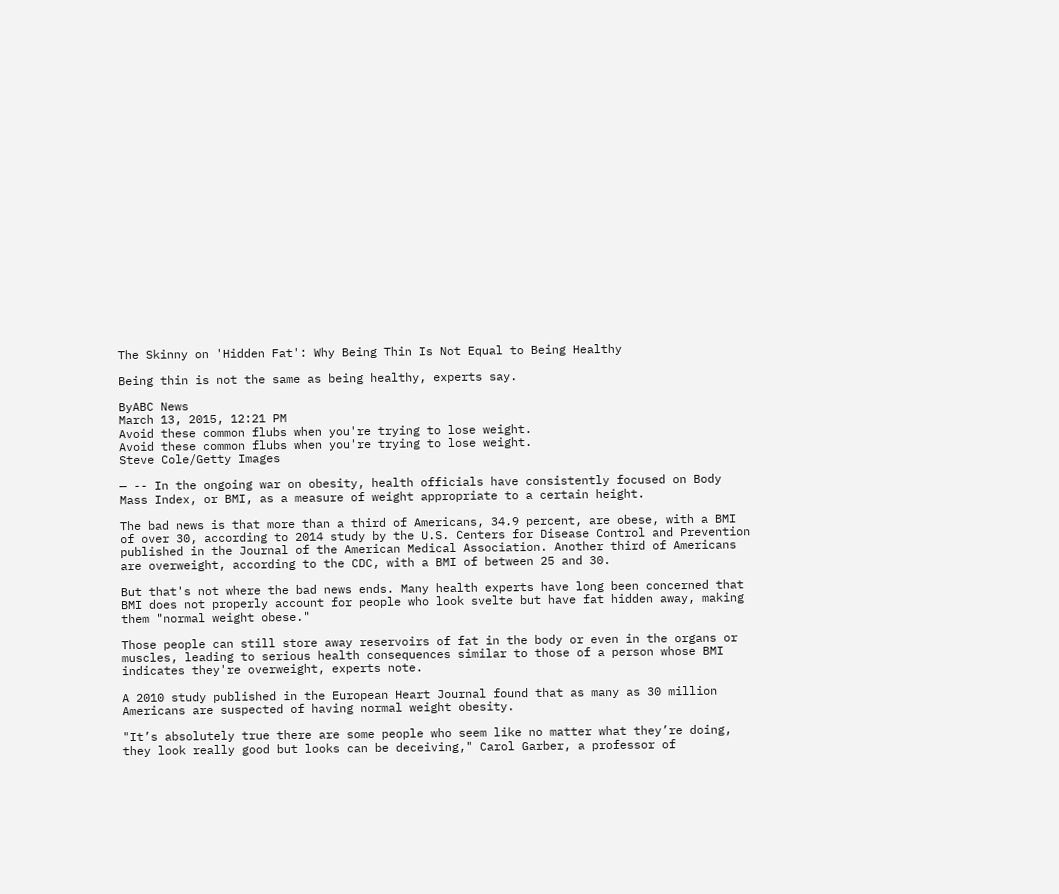The Skinny on 'Hidden Fat': Why Being Thin Is Not Equal to Being Healthy

Being thin is not the same as being healthy, experts say.

ByABC News
March 13, 2015, 12:21 PM
Avoid these common flubs when you're trying to lose weight.
Avoid these common flubs when you're trying to lose weight.
Steve Cole/Getty Images

— -- In the ongoing war on obesity, health officials have consistently focused on Body Mass Index, or BMI, as a measure of weight appropriate to a certain height.

The bad news is that more than a third of Americans, 34.9 percent, are obese, with a BMI of over 30, according to 2014 study by the U.S. Centers for Disease Control and Prevention published in the Journal of the American Medical Association. Another third of Americans are overweight, according to the CDC, with a BMI of between 25 and 30.

But that's not where the bad news ends. Many health experts have long been concerned that BMI does not properly account for people who look svelte but have fat hidden away, making them "normal weight obese."

Those people can still store away reservoirs of fat in the body or even in the organs or muscles, leading to serious health consequences similar to those of a person whose BMI indicates they're overweight, experts note.

A 2010 study published in the European Heart Journal found that as many as 30 million Americans are suspected of having normal weight obesity.

"It’s absolutely true there are some people who seem like no matter what they’re doing, they look really good but looks can be deceiving," Carol Garber, a professor of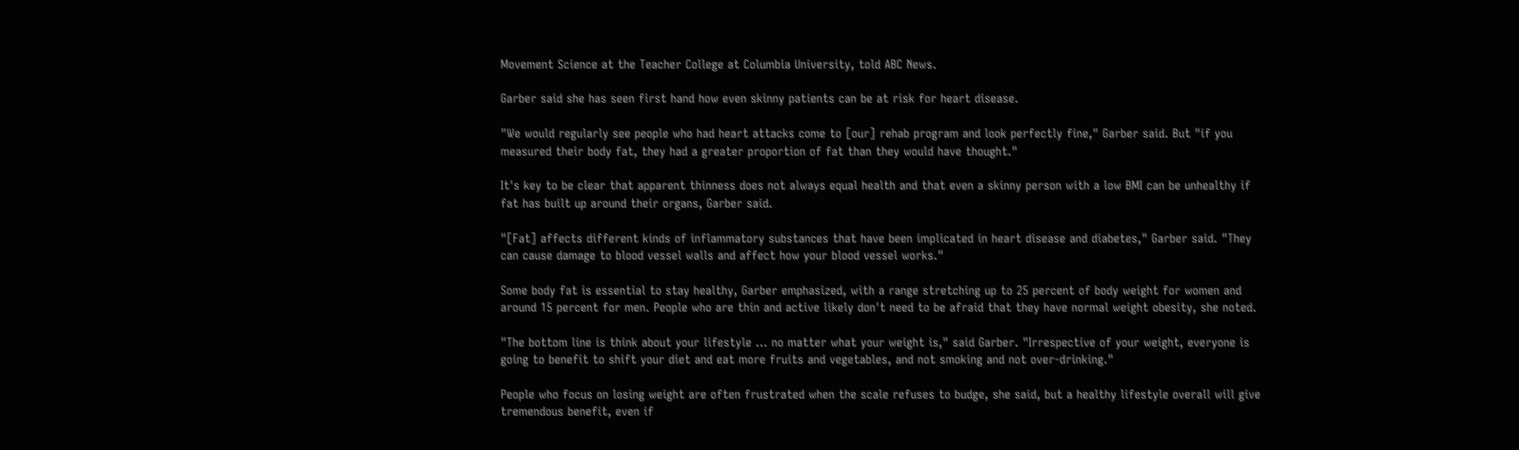Movement Science at the Teacher College at Columbia University, told ABC News.

Garber said she has seen first hand how even skinny patients can be at risk for heart disease.

"We would regularly see people who had heart attacks come to [our] rehab program and look perfectly fine," Garber said. But "if you measured their body fat, they had a greater proportion of fat than they would have thought."

It's key to be clear that apparent thinness does not always equal health and that even a skinny person with a low BMI can be unhealthy if fat has built up around their organs, Garber said.

"[Fat] affects different kinds of inflammatory substances that have been implicated in heart disease and diabetes," Garber said. "They can cause damage to blood vessel walls and affect how your blood vessel works."

Some body fat is essential to stay healthy, Garber emphasized, with a range stretching up to 25 percent of body weight for women and around 15 percent for men. People who are thin and active likely don't need to be afraid that they have normal weight obesity, she noted.

"The bottom line is think about your lifestyle ... no matter what your weight is," said Garber. "Irrespective of your weight, everyone is going to benefit to shift your diet and eat more fruits and vegetables, and not smoking and not over-drinking."

People who focus on losing weight are often frustrated when the scale refuses to budge, she said, but a healthy lifestyle overall will give tremendous benefit, even if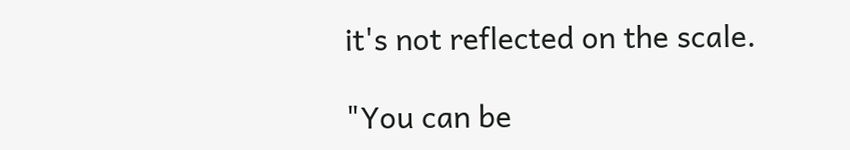it's not reflected on the scale.

"You can be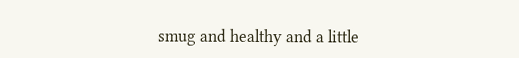smug and healthy and a little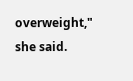overweight," she said.